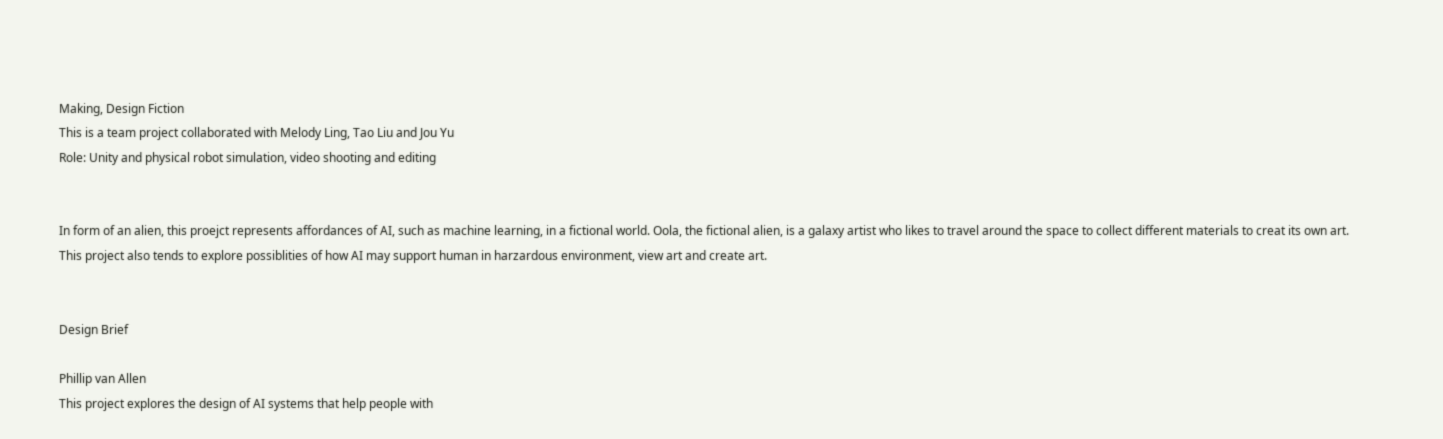Making, Design Fiction
This is a team project collaborated with Melody Ling, Tao Liu and Jou Yu
Role: Unity and physical robot simulation, video shooting and editing


In form of an alien, this proejct represents affordances of AI, such as machine learning, in a fictional world. Oola, the fictional alien, is a galaxy artist who likes to travel around the space to collect different materials to creat its own art. This project also tends to explore possiblities of how AI may support human in harzardous environment, view art and create art.


Design Brief

Phillip van Allen
This project explores the design of AI systems that help people with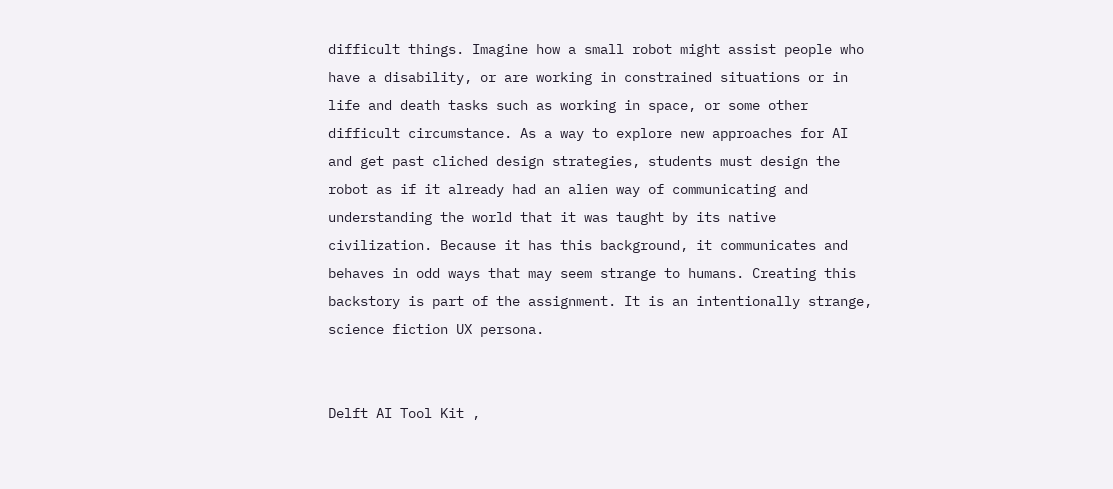difficult things. Imagine how a small robot might assist people who have a disability, or are working in constrained situations or in life and death tasks such as working in space, or some other difficult circumstance. As a way to explore new approaches for AI and get past cliched design strategies, students must design the robot as if it already had an alien way of communicating and understanding the world that it was taught by its native civilization. Because it has this background, it communicates and behaves in odd ways that may seem strange to humans. Creating this backstory is part of the assignment. It is an intentionally strange, science fiction UX persona.


Delft AI Tool Kit ,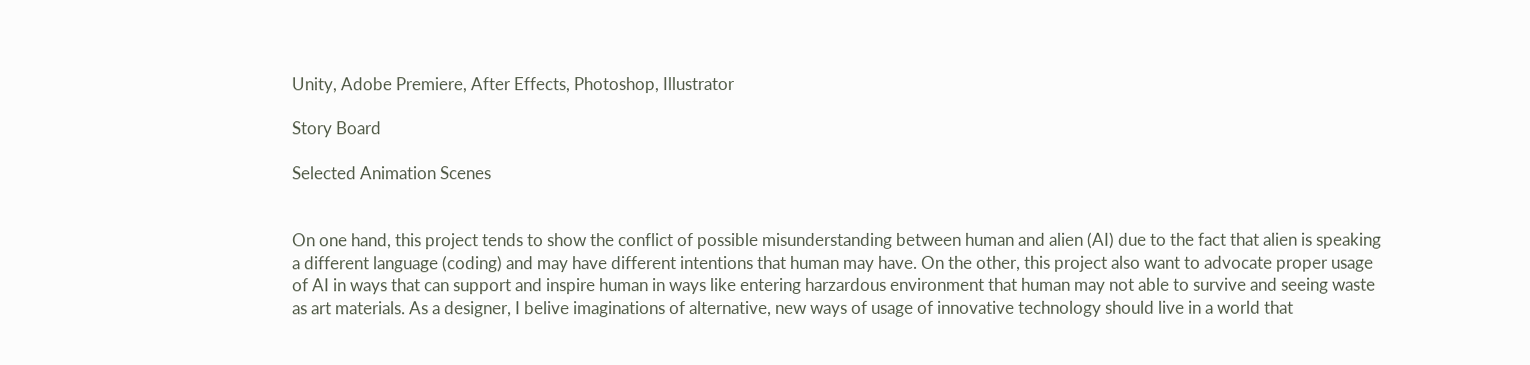Unity, Adobe Premiere, After Effects, Photoshop, Illustrator

Story Board

Selected Animation Scenes


On one hand, this project tends to show the conflict of possible misunderstanding between human and alien (AI) due to the fact that alien is speaking a different language (coding) and may have different intentions that human may have. On the other, this project also want to advocate proper usage of AI in ways that can support and inspire human in ways like entering harzardous environment that human may not able to survive and seeing waste as art materials. As a designer, I belive imaginations of alternative, new ways of usage of innovative technology should live in a world that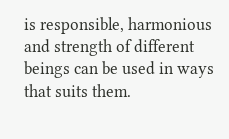is responsible, harmonious and strength of different beings can be used in ways that suits them.